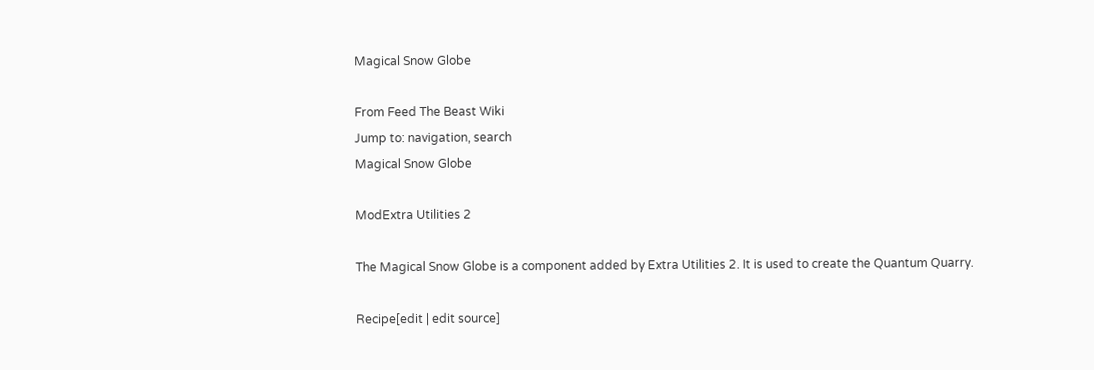Magical Snow Globe

From Feed The Beast Wiki
Jump to: navigation, search
Magical Snow Globe

ModExtra Utilities 2

The Magical Snow Globe is a component added by Extra Utilities 2. It is used to create the Quantum Quarry.

Recipe[edit | edit source]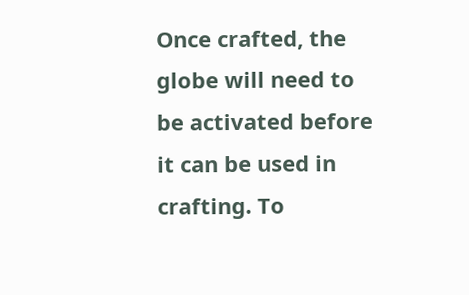Once crafted, the globe will need to be activated before it can be used in crafting. To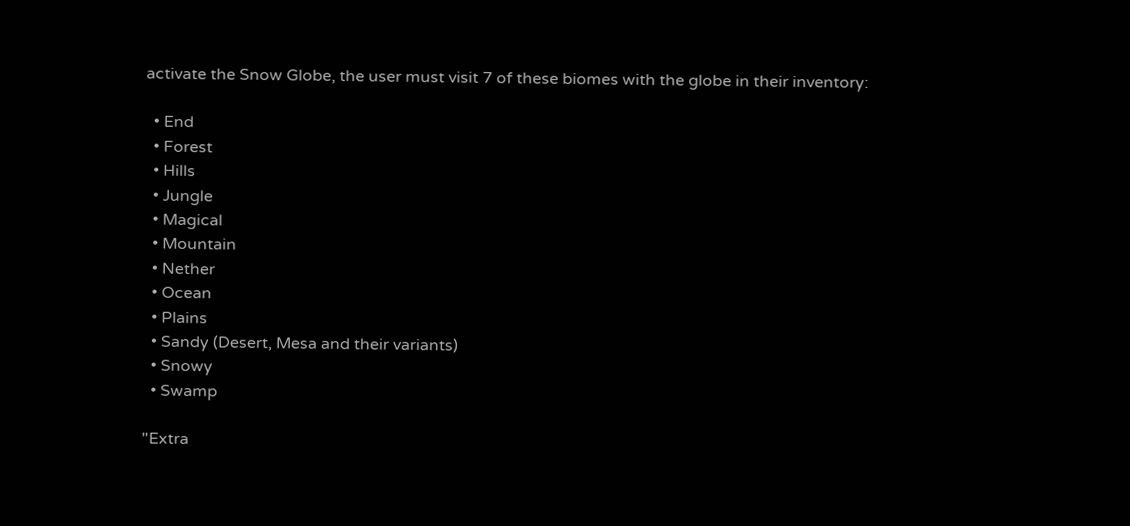activate the Snow Globe, the user must visit 7 of these biomes with the globe in their inventory:

  • End
  • Forest
  • Hills
  • Jungle
  • Magical
  • Mountain
  • Nether
  • Ocean
  • Plains
  • Sandy (Desert, Mesa and their variants)
  • Snowy
  • Swamp

"Extra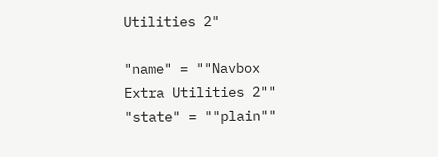Utilities 2"

"name" = ""Navbox Extra Utilities 2"" "state" = ""plain""